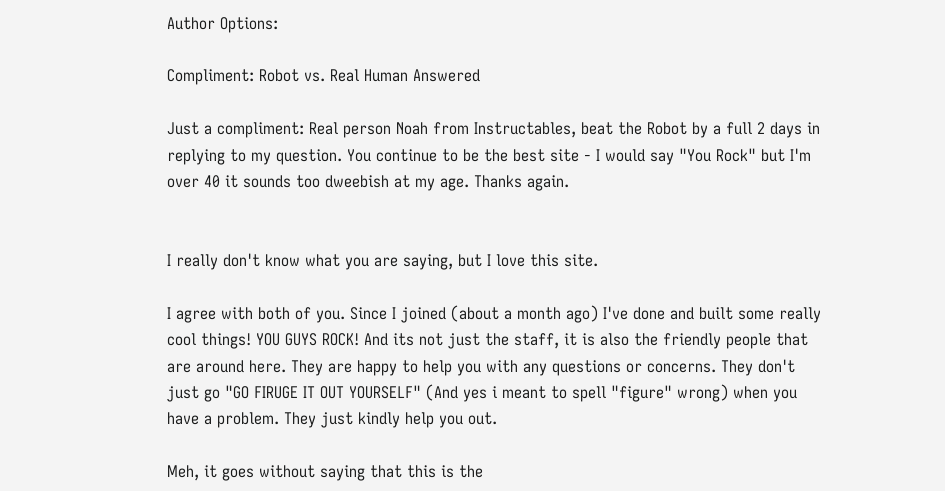Author Options:

Compliment: Robot vs. Real Human Answered

Just a compliment: Real person Noah from Instructables, beat the Robot by a full 2 days in replying to my question. You continue to be the best site - I would say "You Rock" but I'm over 40 it sounds too dweebish at my age. Thanks again.


I really don't know what you are saying, but I love this site.

I agree with both of you. Since I joined (about a month ago) I've done and built some really cool things! YOU GUYS ROCK! And its not just the staff, it is also the friendly people that are around here. They are happy to help you with any questions or concerns. They don't just go "GO FIRUGE IT OUT YOURSELF" (And yes i meant to spell "figure" wrong) when you have a problem. They just kindly help you out.

Meh, it goes without saying that this is the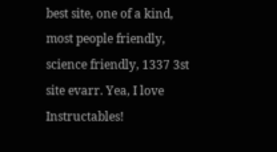best site, one of a kind, most people friendly, science friendly, 1337 3st site evarr. Yea, I love Instructables!